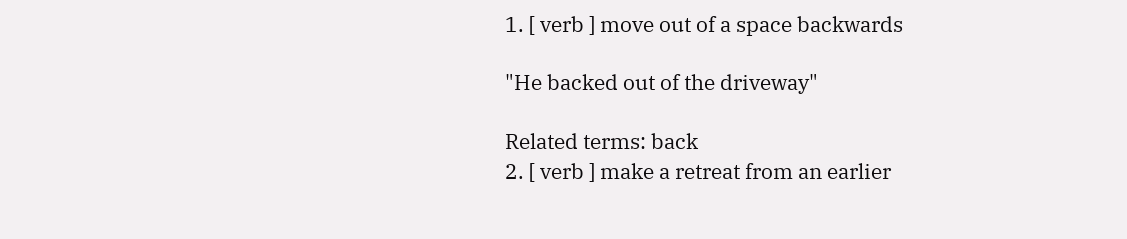1. [ verb ] move out of a space backwards

"He backed out of the driveway"

Related terms: back
2. [ verb ] make a retreat from an earlier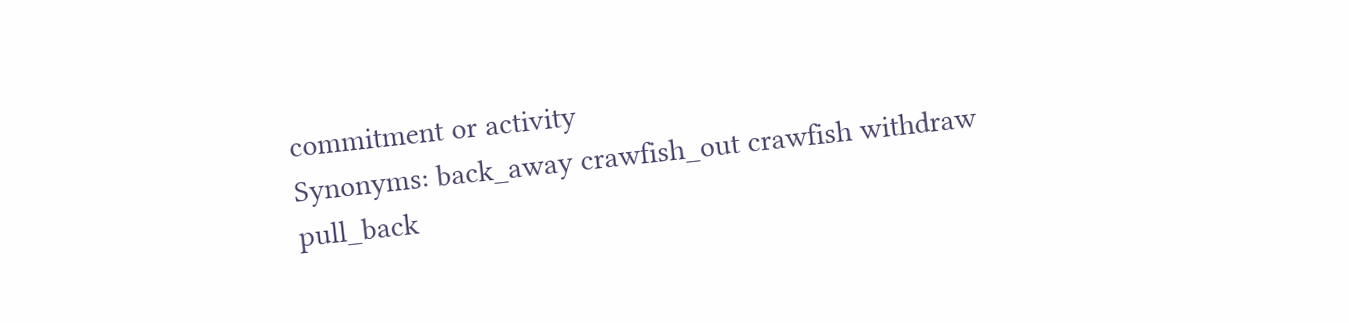commitment or activity
Synonyms: back_away crawfish_out crawfish withdraw pull_back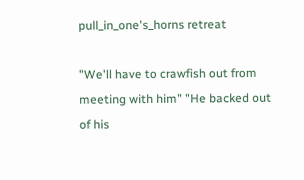pull_in_one's_horns retreat

"We'll have to crawfish out from meeting with him" "He backed out of his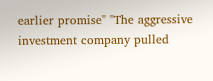earlier promise" "The aggressive investment company pulled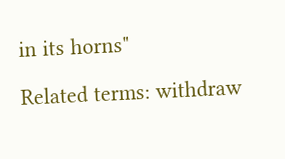in its horns"

Related terms: withdraw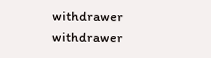withdrawer withdrawer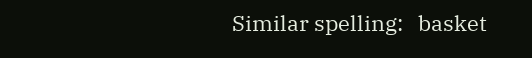Similar spelling:   basket